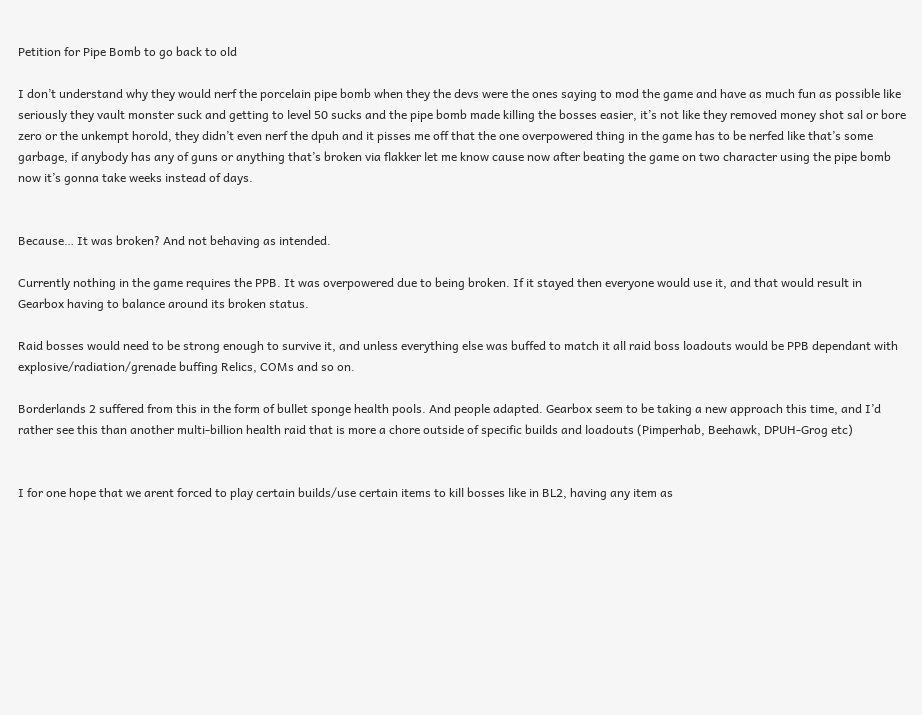Petition for Pipe Bomb to go back to old

I don’t understand why they would nerf the porcelain pipe bomb when they the devs were the ones saying to mod the game and have as much fun as possible like seriously they vault monster suck and getting to level 50 sucks and the pipe bomb made killing the bosses easier, it’s not like they removed money shot sal or bore zero or the unkempt horold, they didn’t even nerf the dpuh and it pisses me off that the one overpowered thing in the game has to be nerfed like that’s some garbage, if anybody has any of guns or anything that’s broken via flakker let me know cause now after beating the game on two character using the pipe bomb now it’s gonna take weeks instead of days.


Because… It was broken? And not behaving as intended.

Currently nothing in the game requires the PPB. It was overpowered due to being broken. If it stayed then everyone would use it, and that would result in Gearbox having to balance around its broken status.

Raid bosses would need to be strong enough to survive it, and unless everything else was buffed to match it all raid boss loadouts would be PPB dependant with explosive/radiation/grenade buffing Relics, COMs and so on.

Borderlands 2 suffered from this in the form of bullet sponge health pools. And people adapted. Gearbox seem to be taking a new approach this time, and I’d rather see this than another multi-billion health raid that is more a chore outside of specific builds and loadouts (Pimperhab, Beehawk, DPUH-Grog etc)


I for one hope that we arent forced to play certain builds/use certain items to kill bosses like in BL2, having any item as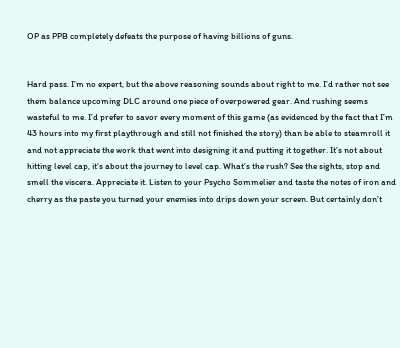OP as PPB completely defeats the purpose of having billions of guns.


Hard pass. I’m no expert, but the above reasoning sounds about right to me. I’d rather not see them balance upcoming DLC around one piece of overpowered gear. And rushing seems wasteful to me. I’d prefer to savor every moment of this game (as evidenced by the fact that I’m 43 hours into my first playthrough and still not finished the story) than be able to steamroll it and not appreciate the work that went into designing it and putting it together. It’s not about hitting level cap, it’s about the journey to level cap. What’s the rush? See the sights, stop and smell the viscera. Appreciate it. Listen to your Psycho Sommelier and taste the notes of iron and cherry as the paste you turned your enemies into drips down your screen. But certainly don’t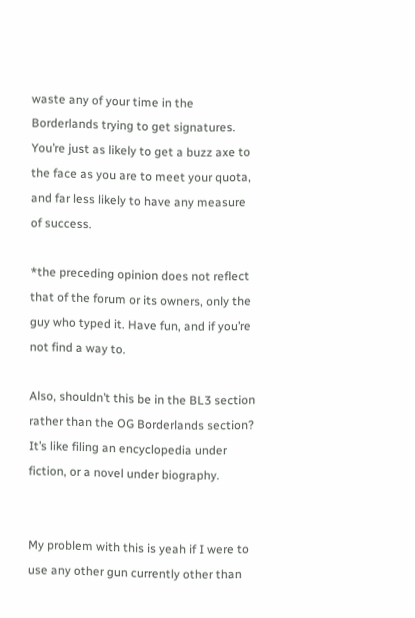waste any of your time in the Borderlands trying to get signatures. You’re just as likely to get a buzz axe to the face as you are to meet your quota, and far less likely to have any measure of success.

*the preceding opinion does not reflect that of the forum or its owners, only the guy who typed it. Have fun, and if you’re not find a way to.

Also, shouldn’t this be in the BL3 section rather than the OG Borderlands section? It’s like filing an encyclopedia under fiction, or a novel under biography.


My problem with this is yeah if I were to use any other gun currently other than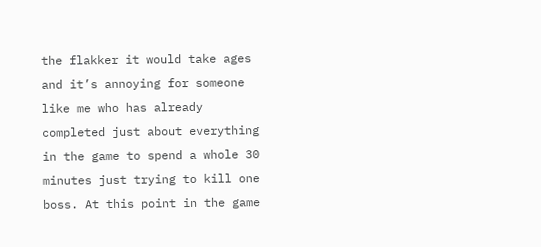the flakker it would take ages and it’s annoying for someone like me who has already completed just about everything in the game to spend a whole 30 minutes just trying to kill one boss. At this point in the game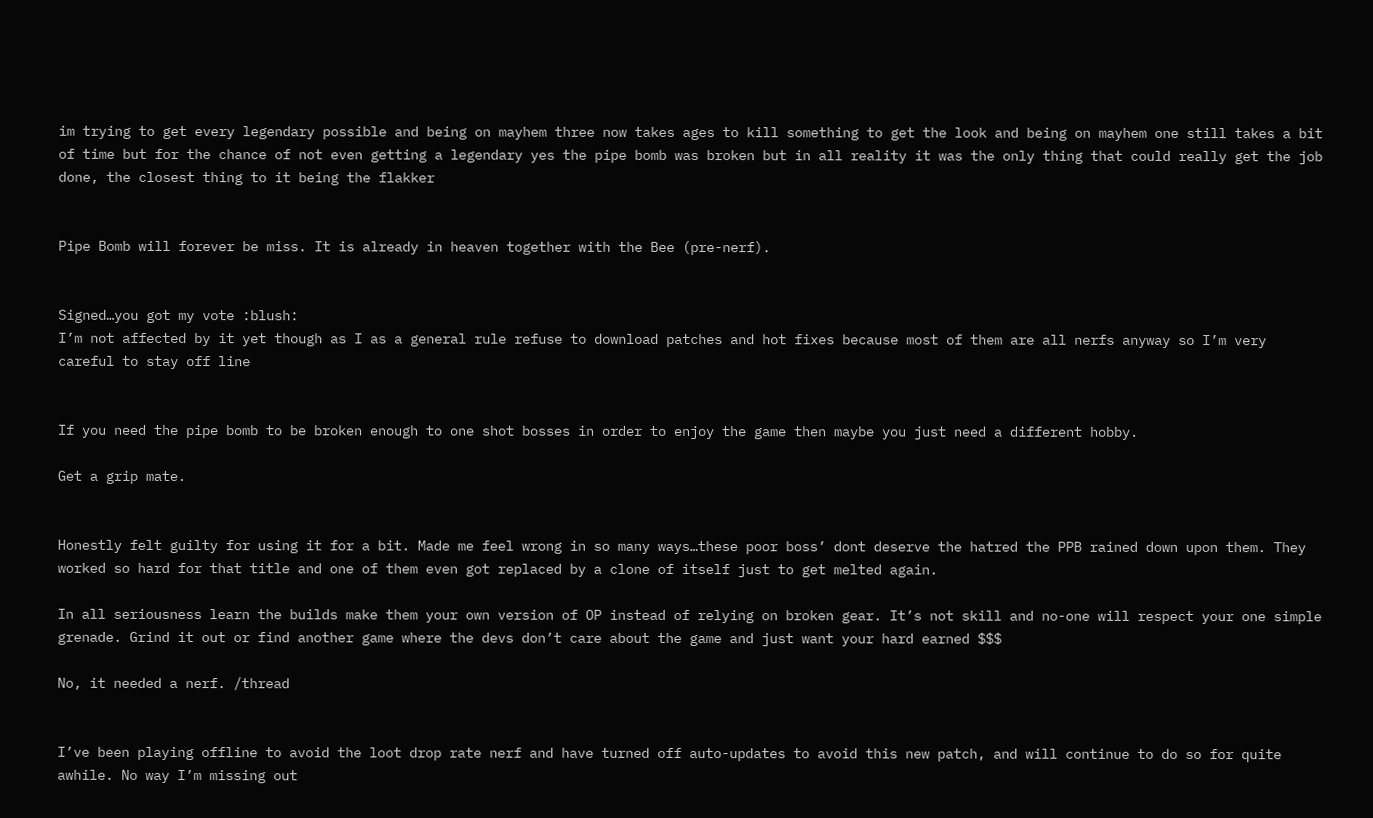im trying to get every legendary possible and being on mayhem three now takes ages to kill something to get the look and being on mayhem one still takes a bit of time but for the chance of not even getting a legendary yes the pipe bomb was broken but in all reality it was the only thing that could really get the job done, the closest thing to it being the flakker


Pipe Bomb will forever be miss. It is already in heaven together with the Bee (pre-nerf).


Signed…you got my vote :blush:
I’m not affected by it yet though as I as a general rule refuse to download patches and hot fixes because most of them are all nerfs anyway so I’m very careful to stay off line


If you need the pipe bomb to be broken enough to one shot bosses in order to enjoy the game then maybe you just need a different hobby.

Get a grip mate.


Honestly felt guilty for using it for a bit. Made me feel wrong in so many ways…these poor boss’ dont deserve the hatred the PPB rained down upon them. They worked so hard for that title and one of them even got replaced by a clone of itself just to get melted again.

In all seriousness learn the builds make them your own version of OP instead of relying on broken gear. It’s not skill and no-one will respect your one simple grenade. Grind it out or find another game where the devs don’t care about the game and just want your hard earned $$$

No, it needed a nerf. /thread


I’ve been playing offline to avoid the loot drop rate nerf and have turned off auto-updates to avoid this new patch, and will continue to do so for quite awhile. No way I’m missing out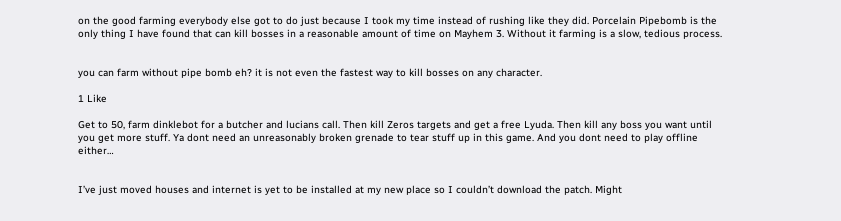on the good farming everybody else got to do just because I took my time instead of rushing like they did. Porcelain Pipebomb is the only thing I have found that can kill bosses in a reasonable amount of time on Mayhem 3. Without it farming is a slow, tedious process.


you can farm without pipe bomb eh? it is not even the fastest way to kill bosses on any character.

1 Like

Get to 50, farm dinklebot for a butcher and lucians call. Then kill Zeros targets and get a free Lyuda. Then kill any boss you want until you get more stuff. Ya dont need an unreasonably broken grenade to tear stuff up in this game. And you dont need to play offline either…


I’ve just moved houses and internet is yet to be installed at my new place so I couldn’t download the patch. Might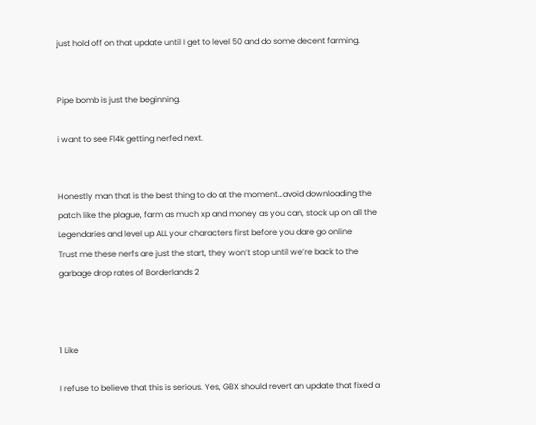just hold off on that update until I get to level 50 and do some decent farming.


Pipe bomb is just the beginning.

i want to see Fl4k getting nerfed next.


Honestly man that is the best thing to do at the moment…avoid downloading the patch like the plague, farm as much xp and money as you can, stock up on all the Legendaries and level up ALL your characters first before you dare go online
Trust me these nerfs are just the start, they won’t stop until we’re back to the garbage drop rates of Borderlands 2



1 Like

I refuse to believe that this is serious. Yes, GBX should revert an update that fixed a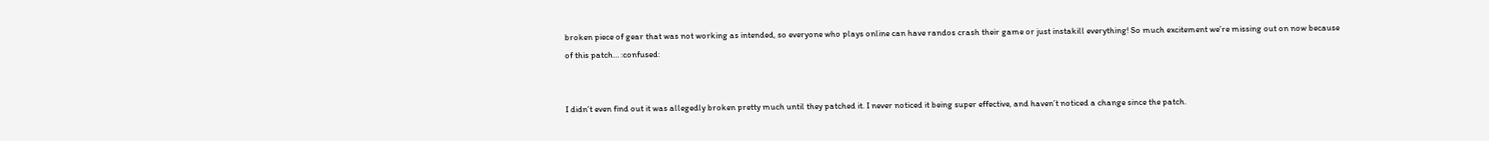broken piece of gear that was not working as intended, so everyone who plays online can have randos crash their game or just instakill everything! So much excitement we’re missing out on now because of this patch… :confused:


I didn’t even find out it was allegedly broken pretty much until they patched it. I never noticed it being super effective, and haven’t noticed a change since the patch.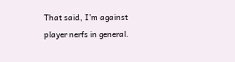That said, I’m against player nerfs in general.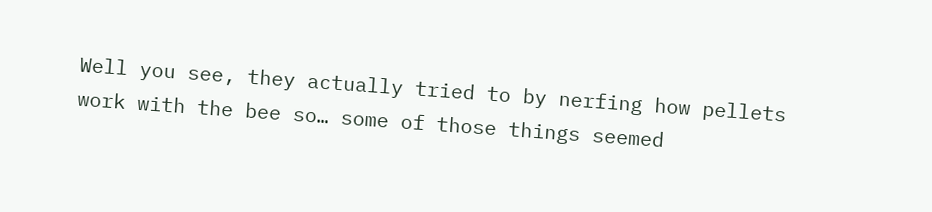Well you see, they actually tried to by nerfing how pellets work with the bee so… some of those things seemed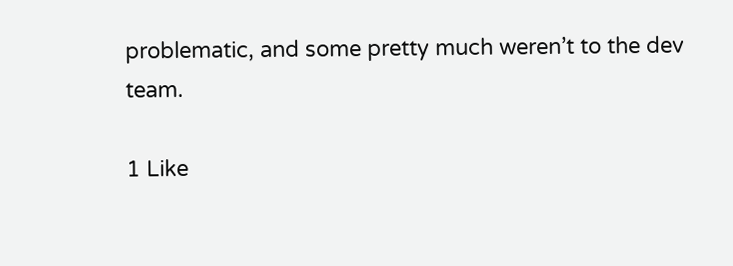problematic, and some pretty much weren’t to the dev team.

1 Like